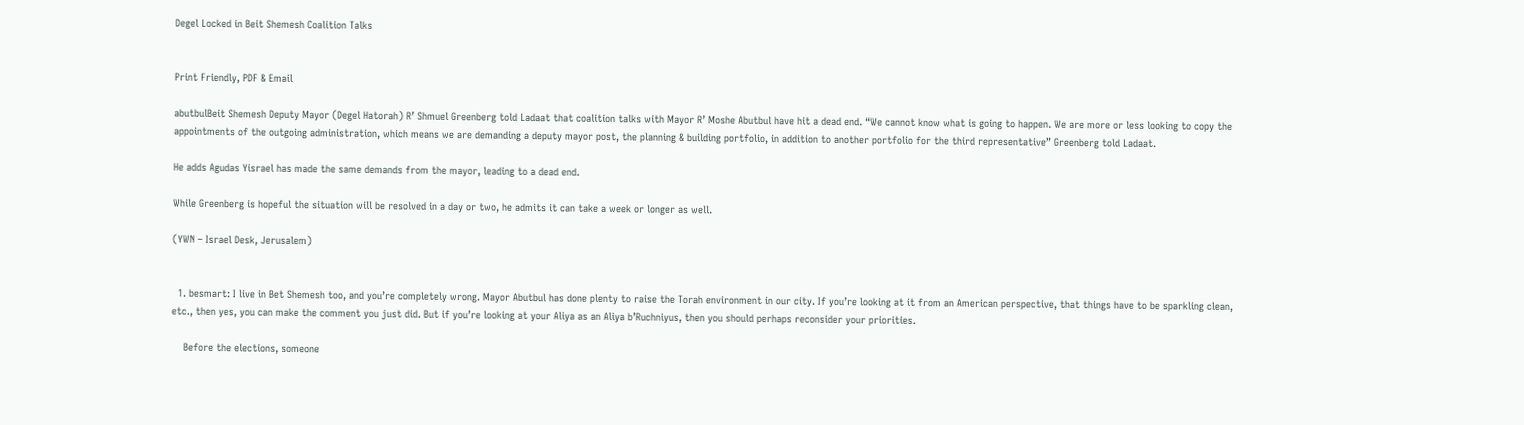Degel Locked in Beit Shemesh Coalition Talks


Print Friendly, PDF & Email

abutbulBeit Shemesh Deputy Mayor (Degel Hatorah) R’ Shmuel Greenberg told Ladaat that coalition talks with Mayor R’ Moshe Abutbul have hit a dead end. “We cannot know what is going to happen. We are more or less looking to copy the appointments of the outgoing administration, which means we are demanding a deputy mayor post, the planning & building portfolio, in addition to another portfolio for the third representative” Greenberg told Ladaat.

He adds Agudas Yisrael has made the same demands from the mayor, leading to a dead end.

While Greenberg is hopeful the situation will be resolved in a day or two, he admits it can take a week or longer as well.

(YWN – Israel Desk, Jerusalem)


  1. besmart: I live in Bet Shemesh too, and you’re completely wrong. Mayor Abutbul has done plenty to raise the Torah environment in our city. If you’re looking at it from an American perspective, that things have to be sparkling clean, etc., then yes, you can make the comment you just did. But if you’re looking at your Aliya as an Aliya b’Ruchniyus, then you should perhaps reconsider your priorities.

    Before the elections, someone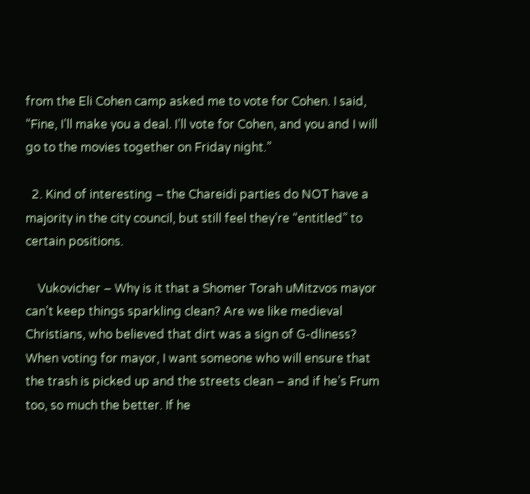from the Eli Cohen camp asked me to vote for Cohen. I said, “Fine, I’ll make you a deal. I’ll vote for Cohen, and you and I will go to the movies together on Friday night.”

  2. Kind of interesting – the Chareidi parties do NOT have a majority in the city council, but still feel they’re “entitled” to certain positions.

    Vukovicher – Why is it that a Shomer Torah uMitzvos mayor can’t keep things sparkling clean? Are we like medieval Christians, who believed that dirt was a sign of G-dliness? When voting for mayor, I want someone who will ensure that the trash is picked up and the streets clean – and if he’s Frum too, so much the better. If he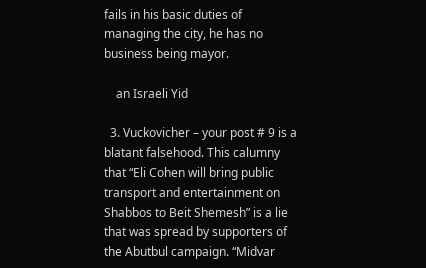fails in his basic duties of managing the city, he has no business being mayor.

    an Israeli Yid

  3. Vuckovicher – your post # 9 is a blatant falsehood. This calumny that “Eli Cohen will bring public transport and entertainment on Shabbos to Beit Shemesh” is a lie that was spread by supporters of the Abutbul campaign. “Midvar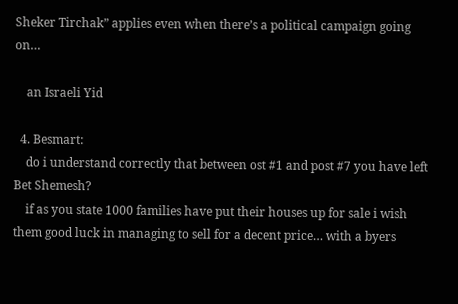Sheker Tirchak” applies even when there’s a political campaign going on…

    an Israeli Yid

  4. Besmart:
    do i understand correctly that between ost #1 and post #7 you have left Bet Shemesh?
    if as you state 1000 families have put their houses up for sale i wish them good luck in managing to sell for a decent price… with a byers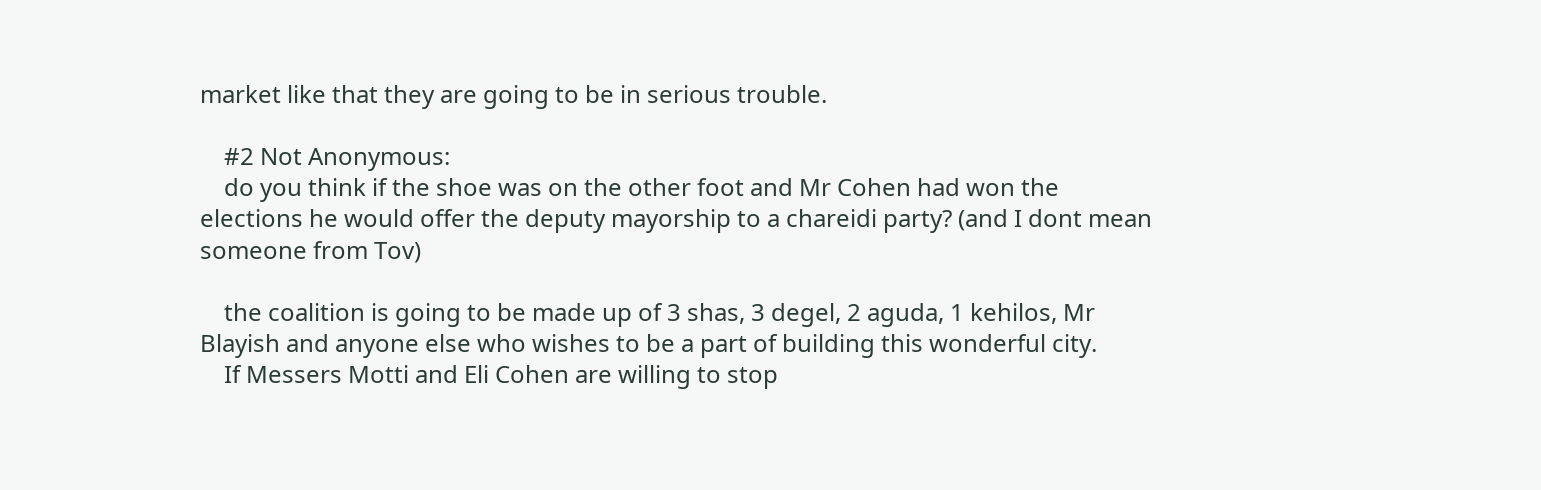market like that they are going to be in serious trouble.

    #2 Not Anonymous:
    do you think if the shoe was on the other foot and Mr Cohen had won the elections he would offer the deputy mayorship to a chareidi party? (and I dont mean someone from Tov)

    the coalition is going to be made up of 3 shas, 3 degel, 2 aguda, 1 kehilos, Mr Blayish and anyone else who wishes to be a part of building this wonderful city.
    If Messers Motti and Eli Cohen are willing to stop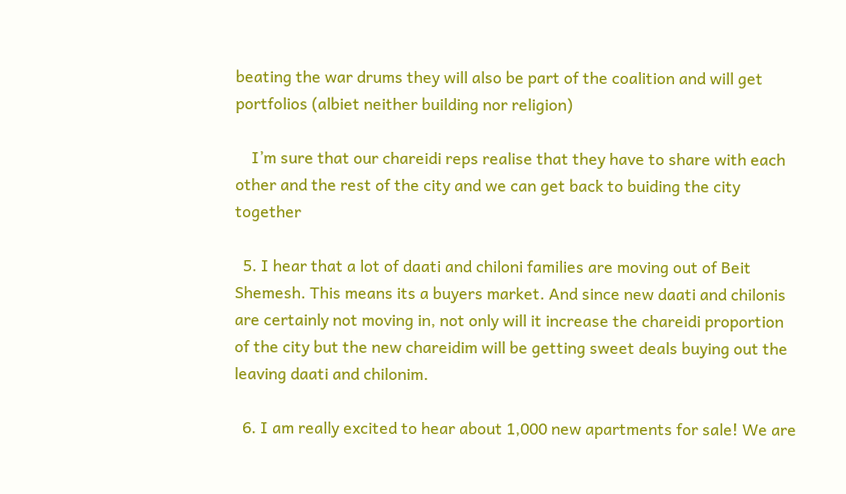beating the war drums they will also be part of the coalition and will get portfolios (albiet neither building nor religion)

    I’m sure that our chareidi reps realise that they have to share with each other and the rest of the city and we can get back to buiding the city together

  5. I hear that a lot of daati and chiloni families are moving out of Beit Shemesh. This means its a buyers market. And since new daati and chilonis are certainly not moving in, not only will it increase the chareidi proportion of the city but the new chareidim will be getting sweet deals buying out the leaving daati and chilonim.

  6. I am really excited to hear about 1,000 new apartments for sale! We are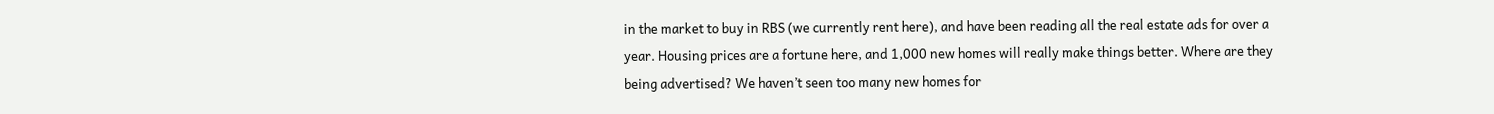in the market to buy in RBS (we currently rent here), and have been reading all the real estate ads for over a year. Housing prices are a fortune here, and 1,000 new homes will really make things better. Where are they being advertised? We haven’t seen too many new homes for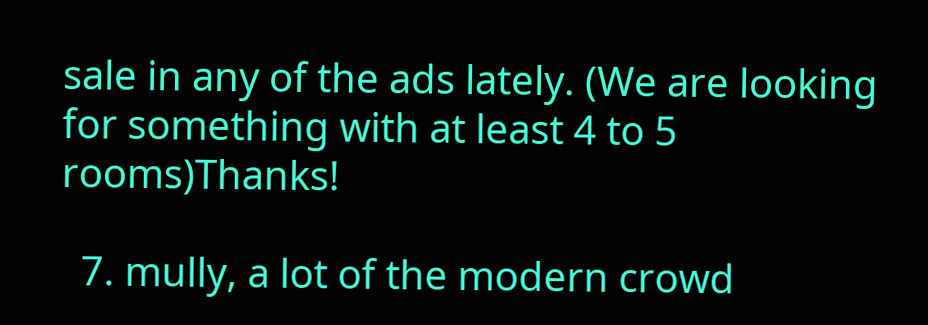sale in any of the ads lately. (We are looking for something with at least 4 to 5 rooms)Thanks!

  7. mully, a lot of the modern crowd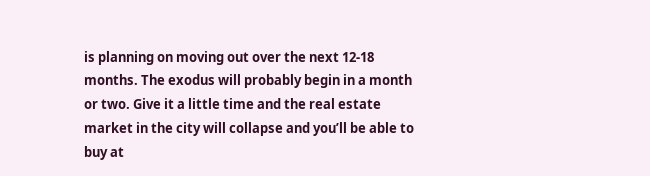is planning on moving out over the next 12-18 months. The exodus will probably begin in a month or two. Give it a little time and the real estate market in the city will collapse and you’ll be able to buy at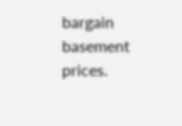bargain basement prices.